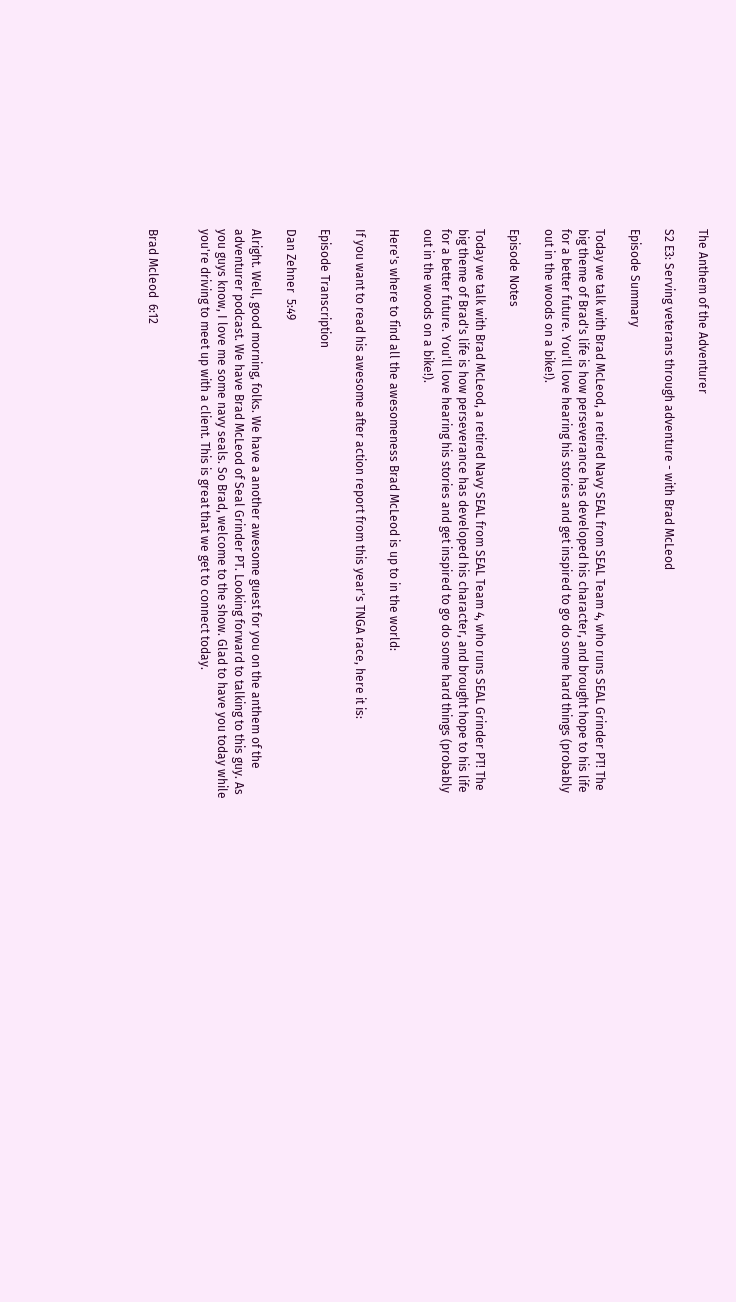The Anthem of the Adventurer

S2 E3: Serving veterans through adventure - with Brad McLeod

Episode Summary

Today we talk with Brad McLeod, a retired Navy SEAL from SEAL Team 4, who runs SEAL Grinder PT! The big theme of Brad's life is how perseverance has developed his character, and brought hope to his life for a better future. You'll love hearing his stories and get inspired to go do some hard things (probably out in the woods on a bike!).

Episode Notes

Today we talk with Brad McLeod, a retired Navy SEAL from SEAL Team 4, who runs SEAL Grinder PT! The big theme of Brad's life is how perseverance has developed his character, and brought hope to his life for a better future. You'll love hearing his stories and get inspired to go do some hard things (probably out in the woods on a bike!).

Here's where to find all the awesomeness Brad McLeod is up to in the world:

If you want to read his awesome after action report from this year's TNGA race, here it is:

Episode Transcription

Dan Zehner  5:49

Alright. Well, good morning, folks. We have a another awesome guest for you on the anthem of the adventurer podcast. We have Brad McLeod of Seal Grinder PT. Looking forward to talking to this guy. As you guys know, I love me some navy seals. So Brad, welcome to the show. Glad to have you today while you're driving to meet up with a client. This is great that we get to connect today.


Brad Mcleod  6:12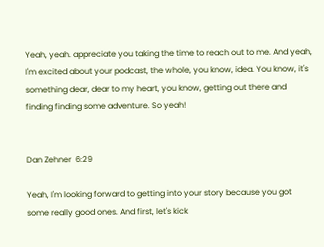Yeah, yeah. appreciate you taking the time to reach out to me. And yeah, I'm excited about your podcast, the whole, you know, idea. You know, it's something dear, dear to my heart, you know, getting out there and finding finding some adventure. So yeah!


Dan Zehner  6:29

Yeah, I'm looking forward to getting into your story because you got some really good ones. And first, let's kick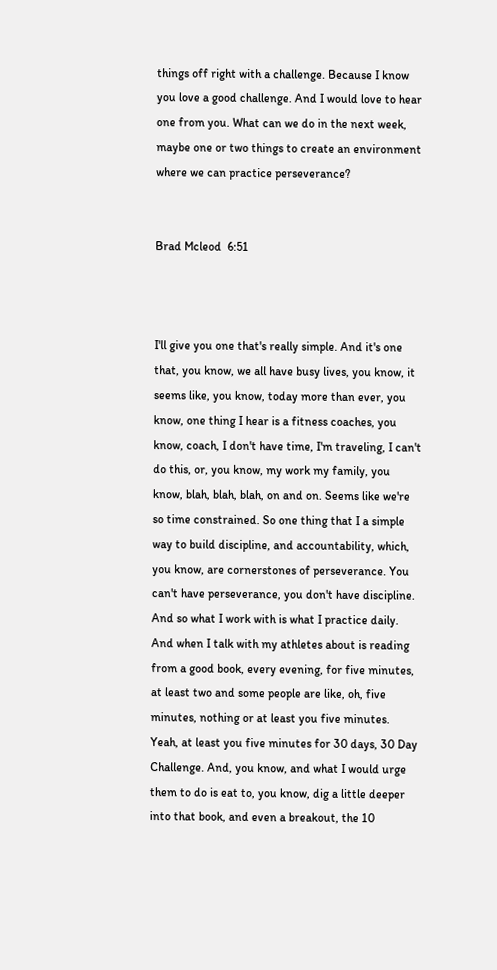things off right with a challenge. Because I know you love a good challenge. And I would love to hear one from you. What can we do in the next week, maybe one or two things to create an environment where we can practice perseverance?


Brad Mcleod  6:51



I'll give you one that's really simple. And it's one that, you know, we all have busy lives, you know, it seems like, you know, today more than ever, you know, one thing I hear is a fitness coaches, you know, coach, I don't have time, I'm traveling, I can't do this, or, you know, my work my family, you know, blah, blah, blah, on and on. Seems like we're so time constrained. So one thing that I a simple way to build discipline, and accountability, which, you know, are cornerstones of perseverance. You can't have perseverance, you don't have discipline. And so what I work with is what I practice daily. And when I talk with my athletes about is reading from a good book, every evening, for five minutes, at least two and some people are like, oh, five minutes, nothing or at least you five minutes. Yeah, at least you five minutes for 30 days, 30 Day Challenge. And, you know, and what I would urge them to do is eat to, you know, dig a little deeper into that book, and even a breakout, the 10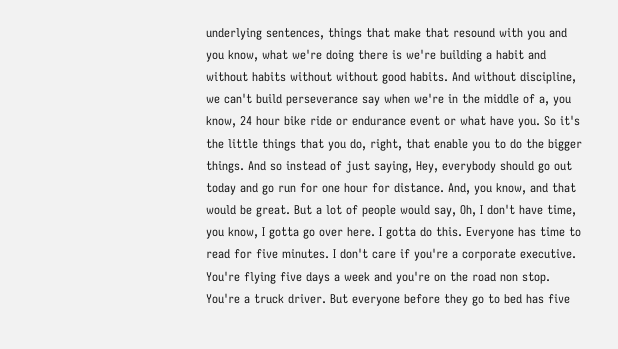underlying sentences, things that make that resound with you and you know, what we're doing there is we're building a habit and without habits without without good habits. And without discipline, we can't build perseverance say when we're in the middle of a, you know, 24 hour bike ride or endurance event or what have you. So it's the little things that you do, right, that enable you to do the bigger things. And so instead of just saying, Hey, everybody should go out today and go run for one hour for distance. And, you know, and that would be great. But a lot of people would say, Oh, I don't have time, you know, I gotta go over here. I gotta do this. Everyone has time to read for five minutes. I don't care if you're a corporate executive. You're flying five days a week and you're on the road non stop. You're a truck driver. But everyone before they go to bed has five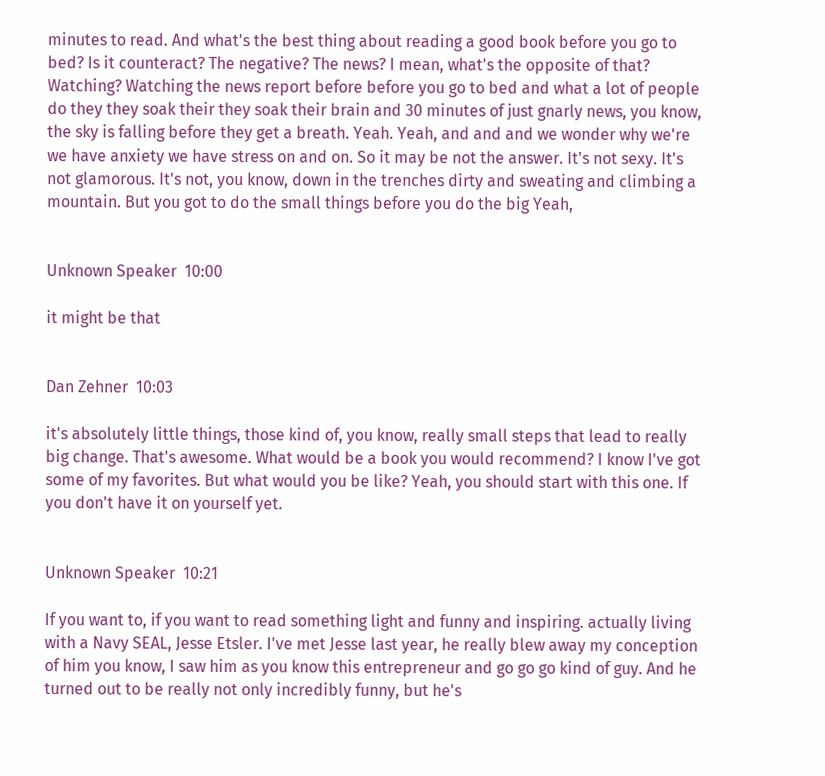minutes to read. And what's the best thing about reading a good book before you go to bed? Is it counteract? The negative? The news? I mean, what's the opposite of that? Watching? Watching the news report before before you go to bed and what a lot of people do they they soak their they soak their brain and 30 minutes of just gnarly news, you know, the sky is falling before they get a breath. Yeah. Yeah, and and and we wonder why we're we have anxiety we have stress on and on. So it may be not the answer. It's not sexy. It's not glamorous. It's not, you know, down in the trenches dirty and sweating and climbing a mountain. But you got to do the small things before you do the big Yeah,


Unknown Speaker  10:00

it might be that


Dan Zehner  10:03

it's absolutely little things, those kind of, you know, really small steps that lead to really big change. That's awesome. What would be a book you would recommend? I know I've got some of my favorites. But what would you be like? Yeah, you should start with this one. If you don't have it on yourself yet.


Unknown Speaker  10:21

If you want to, if you want to read something light and funny and inspiring. actually living with a Navy SEAL, Jesse Etsler. I've met Jesse last year, he really blew away my conception of him you know, I saw him as you know this entrepreneur and go go go kind of guy. And he turned out to be really not only incredibly funny, but he's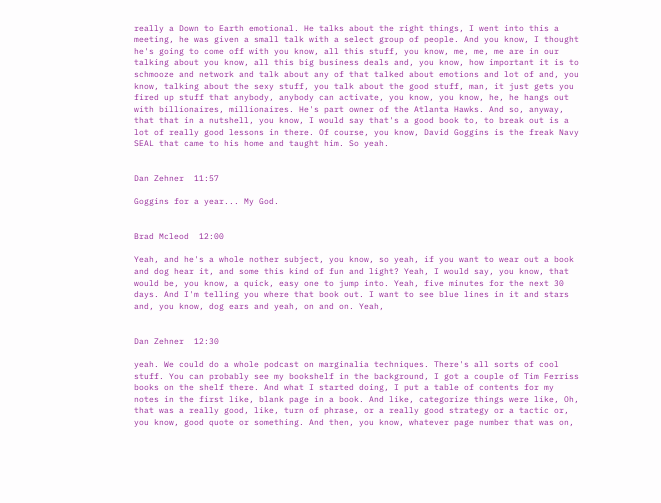really a Down to Earth emotional. He talks about the right things, I went into this a meeting, he was given a small talk with a select group of people. And you know, I thought he's going to come off with you know, all this stuff, you know, me, me, me are in our talking about you know, all this big business deals and, you know, how important it is to schmooze and network and talk about any of that talked about emotions and lot of and, you know, talking about the sexy stuff, you talk about the good stuff, man, it just gets you fired up stuff that anybody, anybody can activate, you know, you know, he, he hangs out with billionaires, millionaires. He's part owner of the Atlanta Hawks. And so, anyway, that that in a nutshell, you know, I would say that's a good book to, to break out is a lot of really good lessons in there. Of course, you know, David Goggins is the freak Navy SEAL that came to his home and taught him. So yeah.


Dan Zehner  11:57

Goggins for a year... My God.


Brad Mcleod  12:00

Yeah, and he's a whole nother subject, you know, so yeah, if you want to wear out a book and dog hear it, and some this kind of fun and light? Yeah, I would say, you know, that would be, you know, a quick, easy one to jump into. Yeah, five minutes for the next 30 days. And I'm telling you where that book out. I want to see blue lines in it and stars and, you know, dog ears and yeah, on and on. Yeah,


Dan Zehner  12:30

yeah. We could do a whole podcast on marginalia techniques. There's all sorts of cool stuff. You can probably see my bookshelf in the background, I got a couple of Tim Ferriss books on the shelf there. And what I started doing, I put a table of contents for my notes in the first like, blank page in a book. And like, categorize things were like, Oh, that was a really good, like, turn of phrase, or a really good strategy or a tactic or, you know, good quote or something. And then, you know, whatever page number that was on,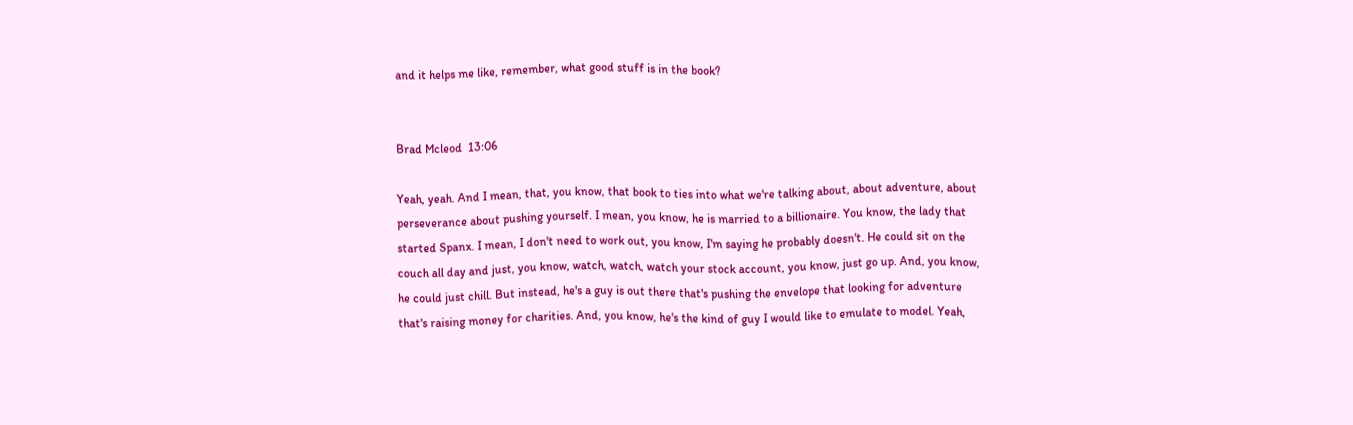and it helps me like, remember, what good stuff is in the book?


Brad Mcleod  13:06

Yeah, yeah. And I mean, that, you know, that book to ties into what we're talking about, about adventure, about perseverance about pushing yourself. I mean, you know, he is married to a billionaire. You know, the lady that started Spanx. I mean, I don't need to work out, you know, I'm saying he probably doesn't. He could sit on the couch all day and just, you know, watch, watch, watch your stock account, you know, just go up. And, you know, he could just chill. But instead, he's a guy is out there that's pushing the envelope that looking for adventure that's raising money for charities. And, you know, he's the kind of guy I would like to emulate to model. Yeah,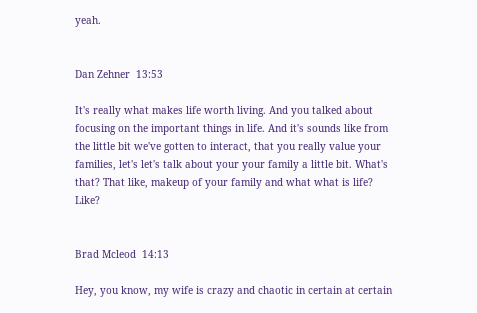yeah.


Dan Zehner  13:53

It's really what makes life worth living. And you talked about focusing on the important things in life. And it's sounds like from the little bit we've gotten to interact, that you really value your families, let's let's talk about your your family a little bit. What's that? That like, makeup of your family and what what is life? Like?


Brad Mcleod  14:13

Hey, you know, my wife is crazy and chaotic in certain at certain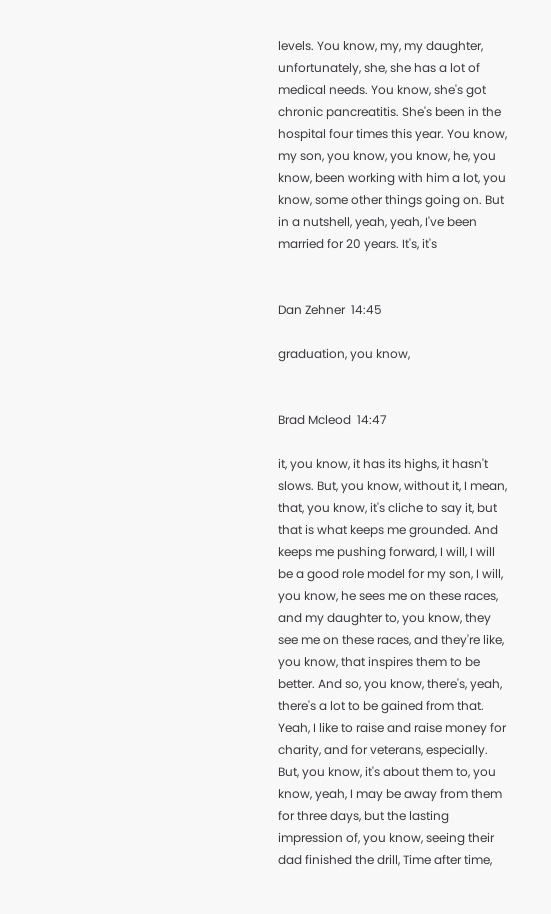levels. You know, my, my daughter, unfortunately, she, she has a lot of medical needs. You know, she's got chronic pancreatitis. She's been in the hospital four times this year. You know, my son, you know, you know, he, you know, been working with him a lot, you know, some other things going on. But in a nutshell, yeah, yeah, I've been married for 20 years. It's, it's


Dan Zehner  14:45

graduation, you know,


Brad Mcleod  14:47

it, you know, it has its highs, it hasn't slows. But, you know, without it, I mean, that, you know, it's cliche to say it, but that is what keeps me grounded. And keeps me pushing forward, I will, I will be a good role model for my son, I will, you know, he sees me on these races, and my daughter to, you know, they see me on these races, and they're like, you know, that inspires them to be better. And so, you know, there's, yeah, there's a lot to be gained from that. Yeah, I like to raise and raise money for charity, and for veterans, especially. But, you know, it's about them to, you know, yeah, I may be away from them for three days, but the lasting impression of, you know, seeing their dad finished the drill, Time after time,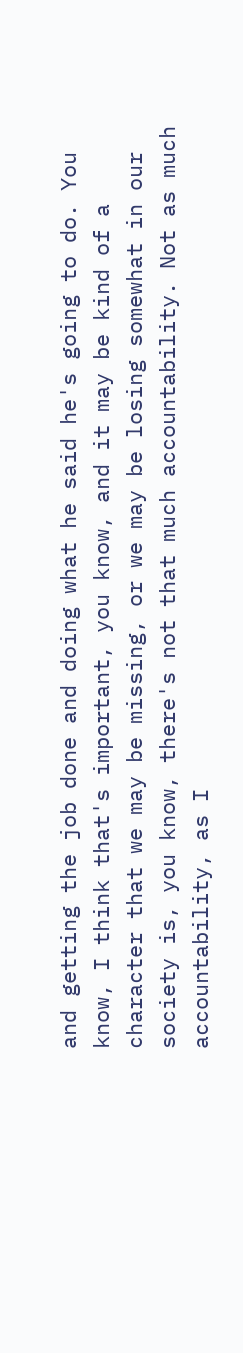and getting the job done and doing what he said he's going to do. You know, I think that's important, you know, and it may be kind of a character that we may be missing, or we may be losing somewhat in our society is, you know, there's not that much accountability. Not as much accountability, as I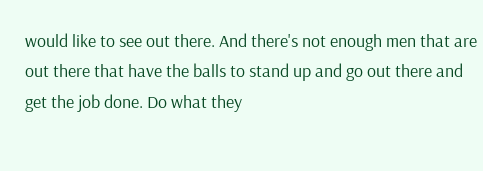would like to see out there. And there's not enough men that are out there that have the balls to stand up and go out there and get the job done. Do what they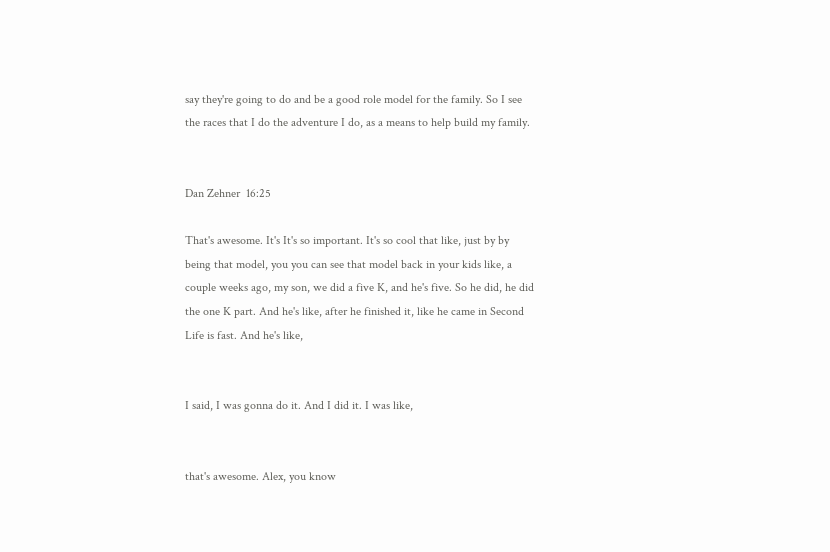say they're going to do and be a good role model for the family. So I see the races that I do the adventure I do, as a means to help build my family.


Dan Zehner  16:25

That's awesome. It's It's so important. It's so cool that like, just by by being that model, you you can see that model back in your kids like, a couple weeks ago, my son, we did a five K, and he's five. So he did, he did the one K part. And he's like, after he finished it, like he came in Second Life is fast. And he's like,


I said, I was gonna do it. And I did it. I was like,


that's awesome. Alex, you know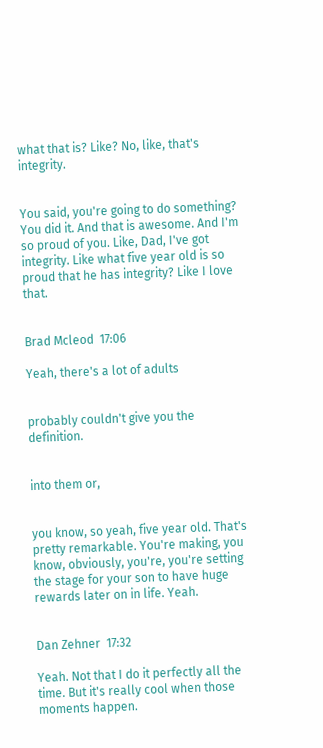what that is? Like? No, like, that's integrity.


You said, you're going to do something? You did it. And that is awesome. And I'm so proud of you. Like, Dad, I've got integrity. Like what five year old is so proud that he has integrity? Like I love that.


Brad Mcleod  17:06

Yeah, there's a lot of adults


probably couldn't give you the definition.


into them or,


you know, so yeah, five year old. That's pretty remarkable. You're making, you know, obviously, you're, you're setting the stage for your son to have huge rewards later on in life. Yeah.


Dan Zehner  17:32

Yeah. Not that I do it perfectly all the time. But it's really cool when those moments happen.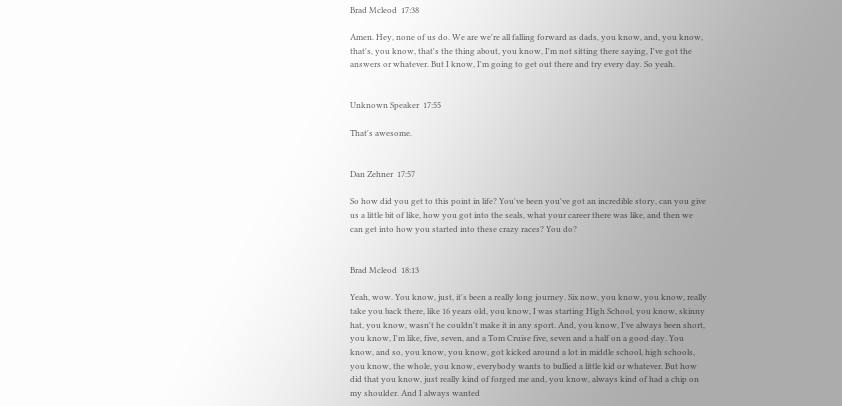Brad Mcleod  17:38

Amen. Hey, none of us do. We are we're all falling forward as dads, you know, and, you know, that's, you know, that's the thing about, you know, I'm not sitting there saying, I've got the answers or whatever. But I know, I'm going to get out there and try every day. So yeah.


Unknown Speaker  17:55

That's awesome.


Dan Zehner  17:57

So how did you get to this point in life? You've been you've got an incredible story, can you give us a little bit of like, how you got into the seals, what your career there was like, and then we can get into how you started into these crazy races? You do?


Brad Mcleod  18:13

Yeah, wow. You know, just, it's been a really long journey. Six now, you know, you know, really take you back there, like 16 years old, you know, I was starting High School, you know, skinny hat, you know, wasn't he couldn't make it in any sport. And, you know, I've always been short, you know, I'm like, five, seven, and a Tom Cruise five, seven and a half on a good day. You know, and so, you know, you know, got kicked around a lot in middle school, high schools, you know, the whole, you know, everybody wants to bullied a little kid or whatever. But how did that you know, just really kind of forged me and, you know, always kind of had a chip on my shoulder. And I always wanted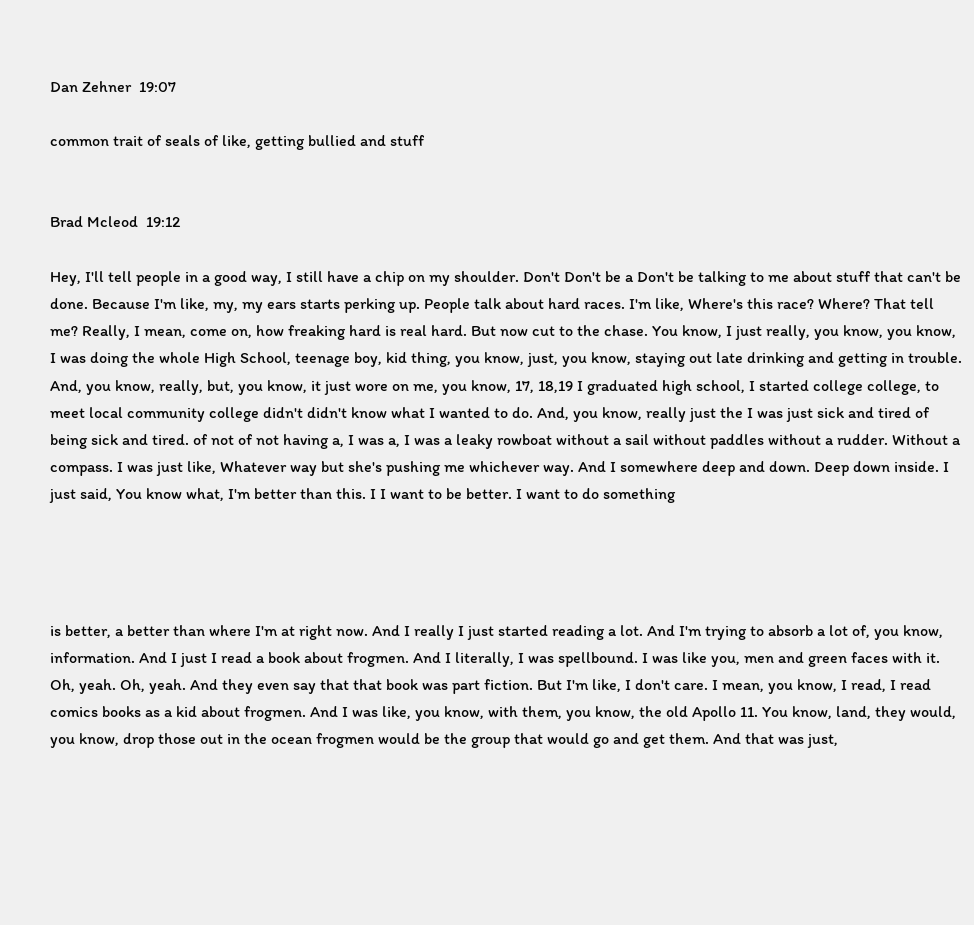Dan Zehner  19:07

common trait of seals of like, getting bullied and stuff


Brad Mcleod  19:12

Hey, I'll tell people in a good way, I still have a chip on my shoulder. Don't Don't be a Don't be talking to me about stuff that can't be done. Because I'm like, my, my ears starts perking up. People talk about hard races. I'm like, Where's this race? Where? That tell me? Really, I mean, come on, how freaking hard is real hard. But now cut to the chase. You know, I just really, you know, you know, I was doing the whole High School, teenage boy, kid thing, you know, just, you know, staying out late drinking and getting in trouble. And, you know, really, but, you know, it just wore on me, you know, 17, 18,19 I graduated high school, I started college college, to meet local community college didn't didn't know what I wanted to do. And, you know, really just the I was just sick and tired of being sick and tired. of not of not having a, I was a, I was a leaky rowboat without a sail without paddles without a rudder. Without a compass. I was just like, Whatever way but she's pushing me whichever way. And I somewhere deep and down. Deep down inside. I just said, You know what, I'm better than this. I I want to be better. I want to do something




is better, a better than where I'm at right now. And I really I just started reading a lot. And I'm trying to absorb a lot of, you know, information. And I just I read a book about frogmen. And I literally, I was spellbound. I was like you, men and green faces with it. Oh, yeah. Oh, yeah. And they even say that that book was part fiction. But I'm like, I don't care. I mean, you know, I read, I read comics books as a kid about frogmen. And I was like, you know, with them, you know, the old Apollo 11. You know, land, they would, you know, drop those out in the ocean frogmen would be the group that would go and get them. And that was just,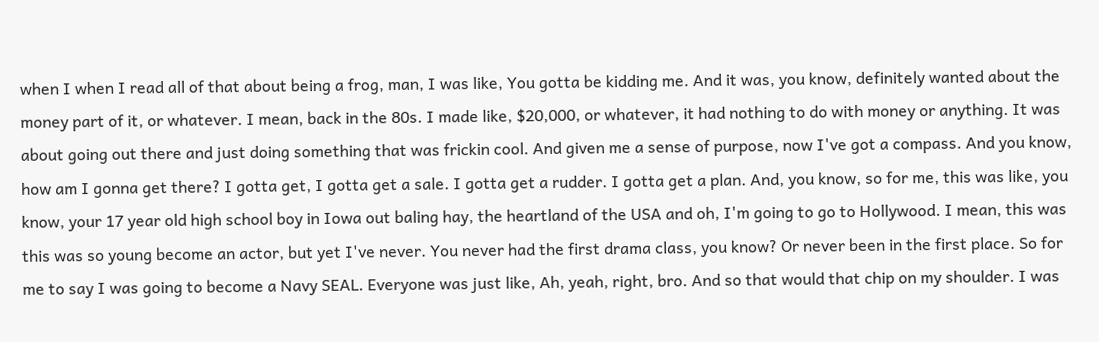when I when I read all of that about being a frog, man, I was like, You gotta be kidding me. And it was, you know, definitely wanted about the money part of it, or whatever. I mean, back in the 80s. I made like, $20,000, or whatever, it had nothing to do with money or anything. It was about going out there and just doing something that was frickin cool. And given me a sense of purpose, now I've got a compass. And you know, how am I gonna get there? I gotta get, I gotta get a sale. I gotta get a rudder. I gotta get a plan. And, you know, so for me, this was like, you know, your 17 year old high school boy in Iowa out baling hay, the heartland of the USA and oh, I'm going to go to Hollywood. I mean, this was this was so young become an actor, but yet I've never. You never had the first drama class, you know? Or never been in the first place. So for me to say I was going to become a Navy SEAL. Everyone was just like, Ah, yeah, right, bro. And so that would that chip on my shoulder. I was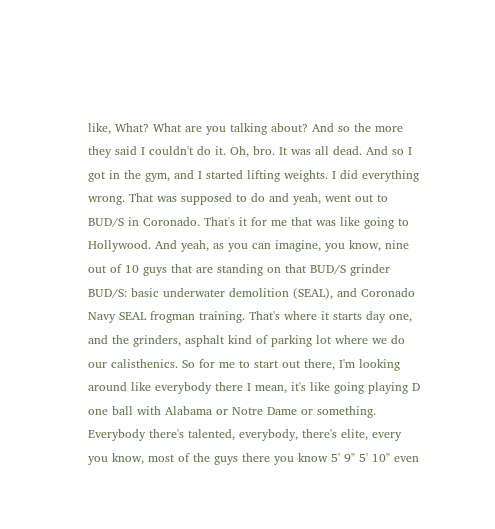like, What? What are you talking about? And so the more they said I couldn't do it. Oh, bro. It was all dead. And so I got in the gym, and I started lifting weights. I did everything wrong. That was supposed to do and yeah, went out to BUD/S in Coronado. That's it for me that was like going to Hollywood. And yeah, as you can imagine, you know, nine out of 10 guys that are standing on that BUD/S grinder BUD/S: basic underwater demolition (SEAL), and Coronado Navy SEAL frogman training. That's where it starts day one, and the grinders, asphalt kind of parking lot where we do our calisthenics. So for me to start out there, I'm looking around like everybody there I mean, it's like going playing D one ball with Alabama or Notre Dame or something. Everybody there's talented, everybody, there's elite, every you know, most of the guys there you know 5' 9" 5' 10" even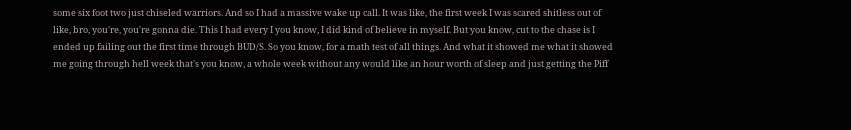some six foot two just chiseled warriors. And so I had a massive wake up call. It was like, the first week I was scared shitless out of like, bro, you're, you're gonna die. This I had every I you know, I did kind of believe in myself. But you know, cut to the chase is I ended up failing out the first time through BUD/S. So you know, for a math test of all things. And what it showed me what it showed me going through hell week that's you know, a whole week without any would like an hour worth of sleep and just getting the Piff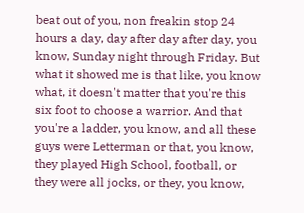beat out of you, non freakin stop 24 hours a day, day after day after day, you know, Sunday night through Friday. But what it showed me is that like, you know what, it doesn't matter that you're this six foot to choose a warrior. And that you're a ladder, you know, and all these guys were Letterman or that, you know, they played High School, football, or they were all jocks, or they, you know,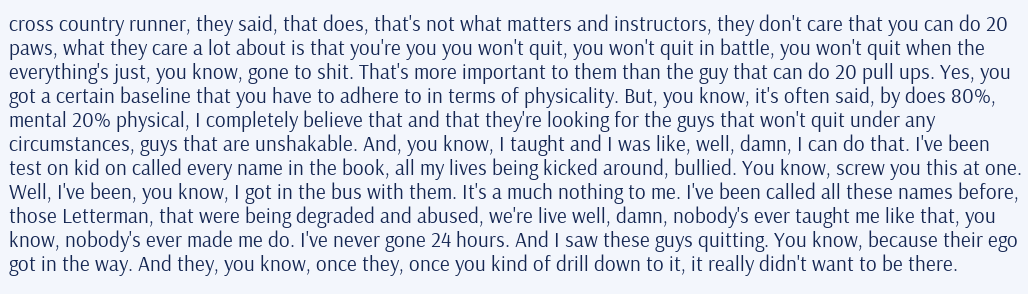cross country runner, they said, that does, that's not what matters and instructors, they don't care that you can do 20 paws, what they care a lot about is that you're you you won't quit, you won't quit in battle, you won't quit when the everything's just, you know, gone to shit. That's more important to them than the guy that can do 20 pull ups. Yes, you got a certain baseline that you have to adhere to in terms of physicality. But, you know, it's often said, by does 80%, mental 20% physical, I completely believe that and that they're looking for the guys that won't quit under any circumstances, guys that are unshakable. And, you know, I taught and I was like, well, damn, I can do that. I've been test on kid on called every name in the book, all my lives being kicked around, bullied. You know, screw you this at one. Well, I've been, you know, I got in the bus with them. It's a much nothing to me. I've been called all these names before, those Letterman, that were being degraded and abused, we're live well, damn, nobody's ever taught me like that, you know, nobody's ever made me do. I've never gone 24 hours. And I saw these guys quitting. You know, because their ego got in the way. And they, you know, once they, once you kind of drill down to it, it really didn't want to be there.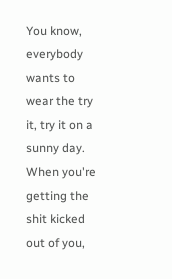You know, everybody wants to wear the try it, try it on a sunny day. When you're getting the shit kicked out of you,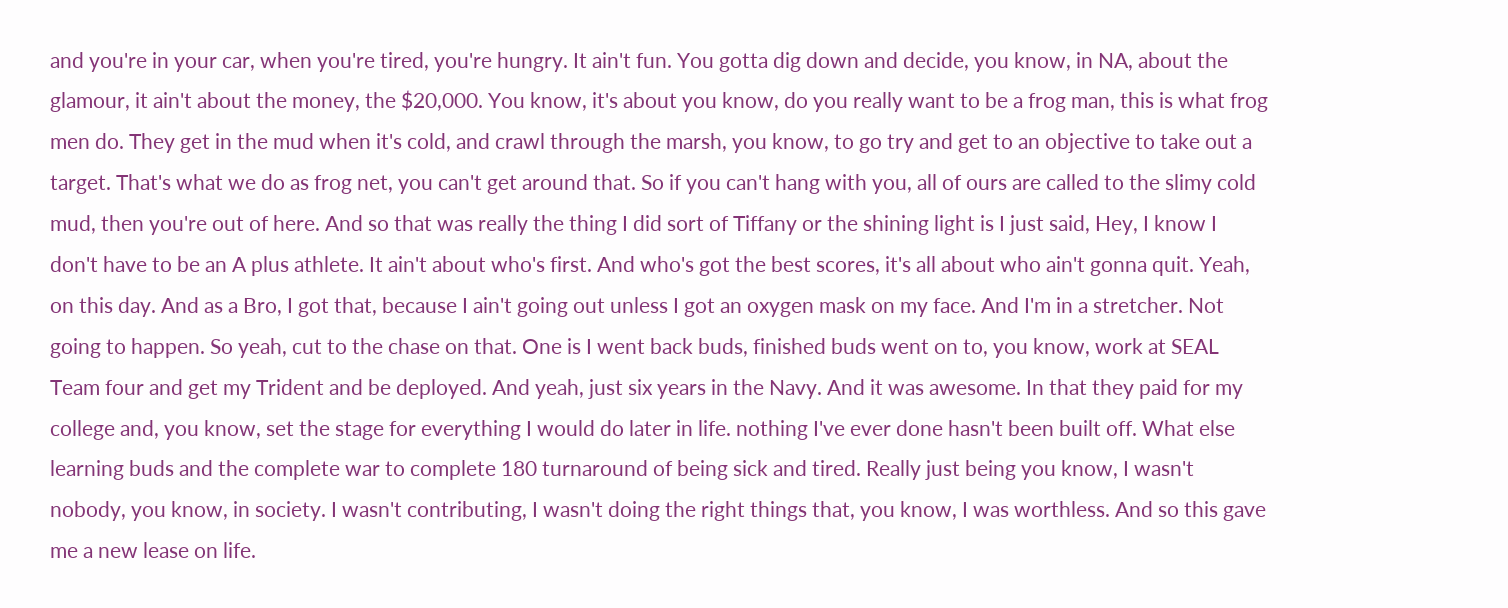and you're in your car, when you're tired, you're hungry. It ain't fun. You gotta dig down and decide, you know, in NA, about the glamour, it ain't about the money, the $20,000. You know, it's about you know, do you really want to be a frog man, this is what frog men do. They get in the mud when it's cold, and crawl through the marsh, you know, to go try and get to an objective to take out a target. That's what we do as frog net, you can't get around that. So if you can't hang with you, all of ours are called to the slimy cold mud, then you're out of here. And so that was really the thing I did sort of Tiffany or the shining light is I just said, Hey, I know I don't have to be an A plus athlete. It ain't about who's first. And who's got the best scores, it's all about who ain't gonna quit. Yeah, on this day. And as a Bro, I got that, because I ain't going out unless I got an oxygen mask on my face. And I'm in a stretcher. Not going to happen. So yeah, cut to the chase on that. One is I went back buds, finished buds went on to, you know, work at SEAL Team four and get my Trident and be deployed. And yeah, just six years in the Navy. And it was awesome. In that they paid for my college and, you know, set the stage for everything I would do later in life. nothing I've ever done hasn't been built off. What else learning buds and the complete war to complete 180 turnaround of being sick and tired. Really just being you know, I wasn't nobody, you know, in society. I wasn't contributing, I wasn't doing the right things that, you know, I was worthless. And so this gave me a new lease on life.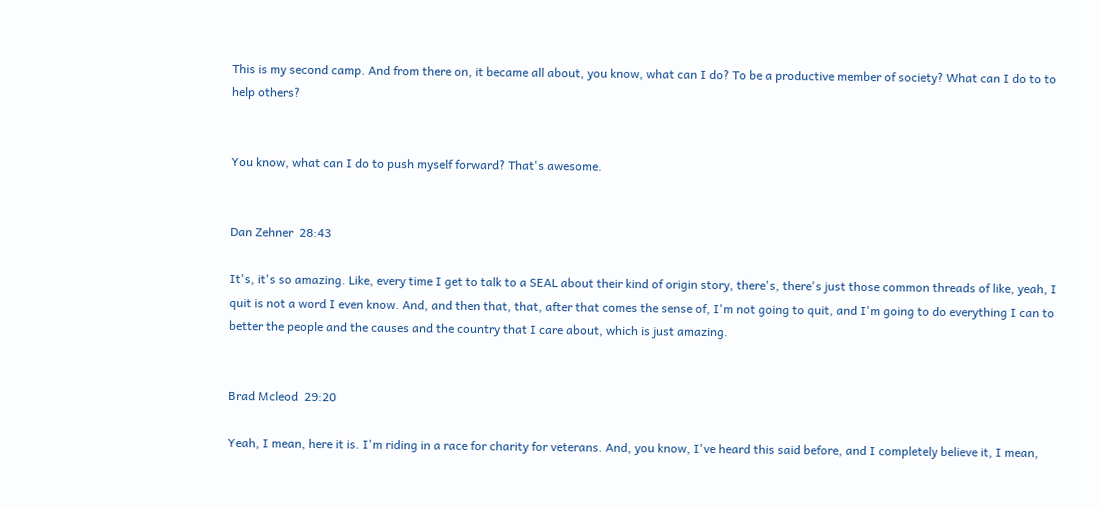This is my second camp. And from there on, it became all about, you know, what can I do? To be a productive member of society? What can I do to to help others?


You know, what can I do to push myself forward? That's awesome.


Dan Zehner  28:43

It's, it's so amazing. Like, every time I get to talk to a SEAL about their kind of origin story, there's, there's just those common threads of like, yeah, I quit is not a word I even know. And, and then that, that, after that comes the sense of, I'm not going to quit, and I'm going to do everything I can to better the people and the causes and the country that I care about, which is just amazing.


Brad Mcleod  29:20

Yeah, I mean, here it is. I'm riding in a race for charity for veterans. And, you know, I've heard this said before, and I completely believe it, I mean,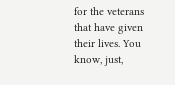for the veterans that have given their lives. You know, just,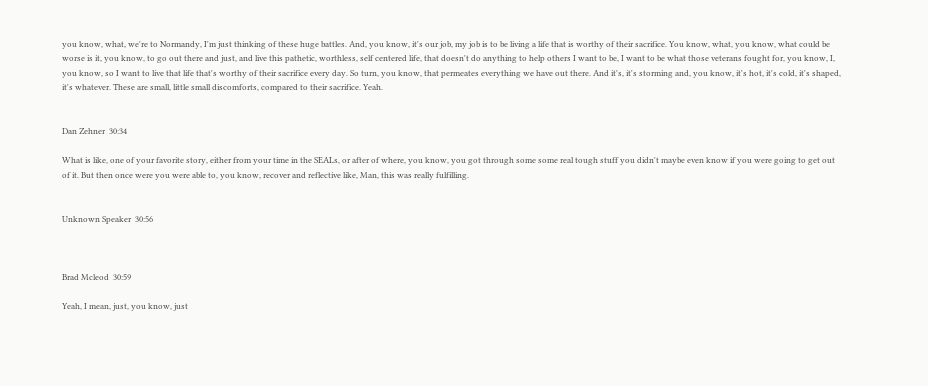you know, what, we're to Normandy, I'm just thinking of these huge battles. And, you know, it's our job, my job is to be living a life that is worthy of their sacrifice. You know, what, you know, what could be worse is it, you know, to go out there and just, and live this pathetic, worthless, self centered life, that doesn't do anything to help others I want to be, I want to be what those veterans fought for, you know, I, you know, so I want to live that life that's worthy of their sacrifice every day. So turn, you know, that permeates everything we have out there. And it's, it's storming and, you know, it's hot, it's cold, it's shaped, it's whatever. These are small, little small discomforts, compared to their sacrifice. Yeah.


Dan Zehner  30:34

What is like, one of your favorite story, either from your time in the SEALs, or after of where, you know, you got through some some real tough stuff you didn't maybe even know if you were going to get out of it. But then once were you were able to, you know, recover and reflective like, Man, this was really fulfilling.


Unknown Speaker  30:56



Brad Mcleod  30:59

Yeah, I mean, just, you know, just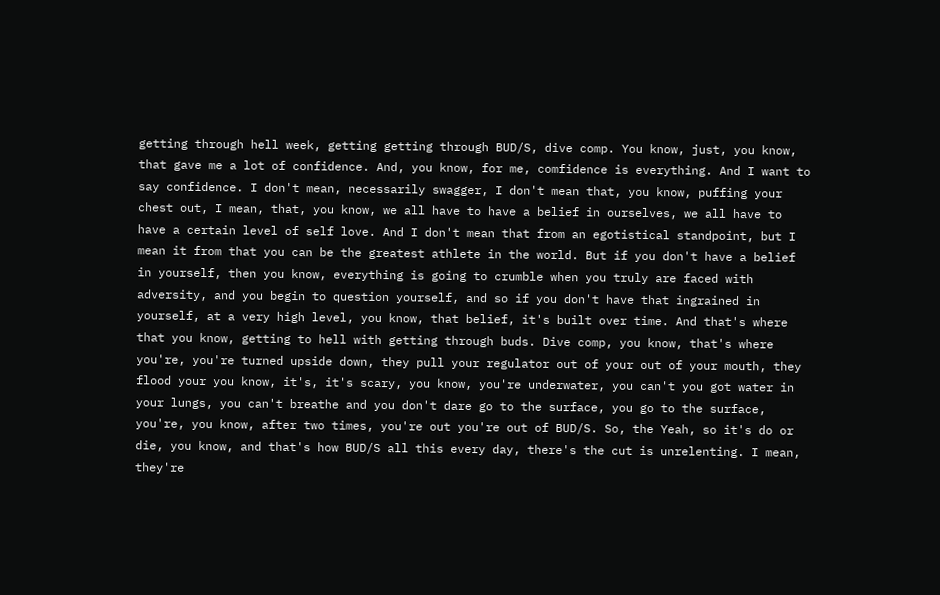getting through hell week, getting getting through BUD/S, dive comp. You know, just, you know, that gave me a lot of confidence. And, you know, for me, comfidence is everything. And I want to say confidence. I don't mean, necessarily swagger, I don't mean that, you know, puffing your chest out, I mean, that, you know, we all have to have a belief in ourselves, we all have to have a certain level of self love. And I don't mean that from an egotistical standpoint, but I mean it from that you can be the greatest athlete in the world. But if you don't have a belief in yourself, then you know, everything is going to crumble when you truly are faced with adversity, and you begin to question yourself, and so if you don't have that ingrained in yourself, at a very high level, you know, that belief, it's built over time. And that's where that you know, getting to hell with getting through buds. Dive comp, you know, that's where you're, you're turned upside down, they pull your regulator out of your out of your mouth, they flood your you know, it's, it's scary, you know, you're underwater, you can't you got water in your lungs, you can't breathe and you don't dare go to the surface, you go to the surface, you're, you know, after two times, you're out you're out of BUD/S. So, the Yeah, so it's do or die, you know, and that's how BUD/S all this every day, there's the cut is unrelenting. I mean, they're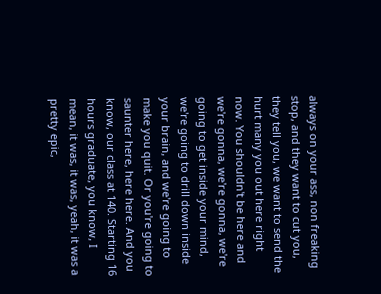always on your ass, non freaking stop, and they want to cut you, they tell you, we want to send the hurt many you out here right now. You shouldn't be here and we're gonna, we're gonna, we're going to get inside your mind, we're going to drill down inside your brain, and we're going to make you quit. Or you're going to saunter here, here here. And you know, our class at 140. Starting 16 hours graduate, you know, I mean, it was, it was, yeah, it was a pretty epic,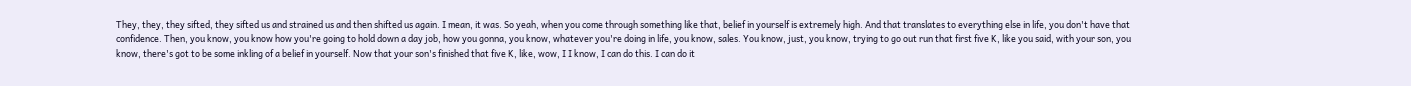They, they, they sifted, they sifted us and strained us and then shifted us again. I mean, it was. So yeah, when you come through something like that, belief in yourself is extremely high. And that translates to everything else in life, you don't have that confidence. Then, you know, you know how you're going to hold down a day job, how you gonna, you know, whatever you're doing in life, you know, sales. You know, just, you know, trying to go out run that first five K, like you said, with your son, you know, there's got to be some inkling of a belief in yourself. Now that your son's finished that five K, like, wow, I I know, I can do this. I can do it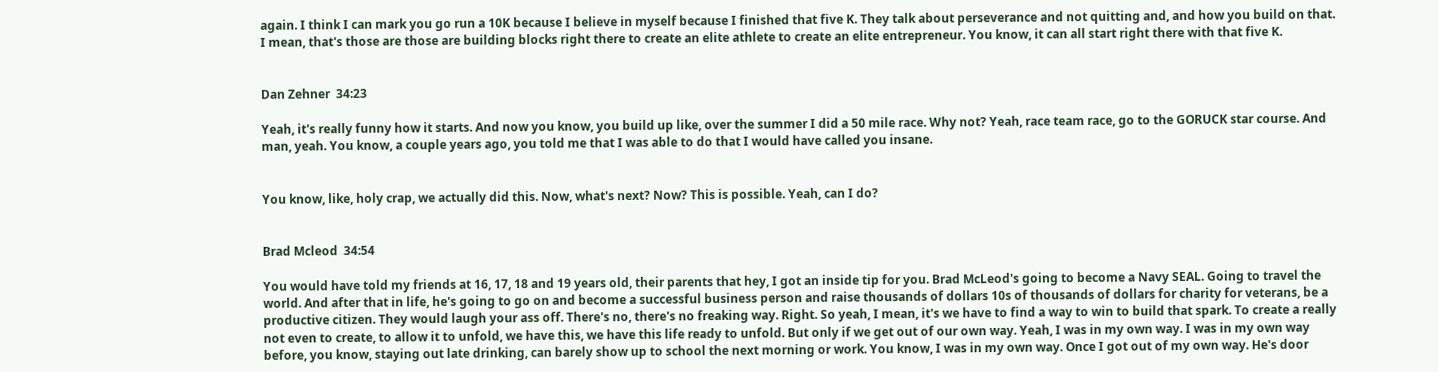again. I think I can mark you go run a 10K because I believe in myself because I finished that five K. They talk about perseverance and not quitting and, and how you build on that. I mean, that's those are those are building blocks right there to create an elite athlete to create an elite entrepreneur. You know, it can all start right there with that five K.


Dan Zehner  34:23

Yeah, it's really funny how it starts. And now you know, you build up like, over the summer I did a 50 mile race. Why not? Yeah, race team race, go to the GORUCK star course. And man, yeah. You know, a couple years ago, you told me that I was able to do that I would have called you insane.


You know, like, holy crap, we actually did this. Now, what's next? Now? This is possible. Yeah, can I do?


Brad Mcleod  34:54

You would have told my friends at 16, 17, 18 and 19 years old, their parents that hey, I got an inside tip for you. Brad McLeod's going to become a Navy SEAL. Going to travel the world. And after that in life, he's going to go on and become a successful business person and raise thousands of dollars 10s of thousands of dollars for charity for veterans, be a productive citizen. They would laugh your ass off. There's no, there's no freaking way. Right. So yeah, I mean, it's we have to find a way to win to build that spark. To create a really not even to create, to allow it to unfold, we have this, we have this life ready to unfold. But only if we get out of our own way. Yeah, I was in my own way. I was in my own way before, you know, staying out late drinking, can barely show up to school the next morning or work. You know, I was in my own way. Once I got out of my own way. He's door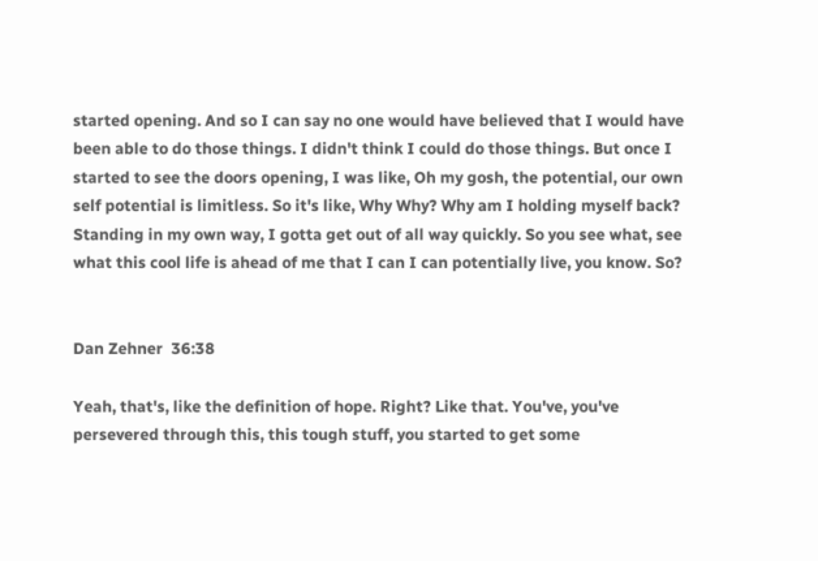started opening. And so I can say no one would have believed that I would have been able to do those things. I didn't think I could do those things. But once I started to see the doors opening, I was like, Oh my gosh, the potential, our own self potential is limitless. So it's like, Why Why? Why am I holding myself back? Standing in my own way, I gotta get out of all way quickly. So you see what, see what this cool life is ahead of me that I can I can potentially live, you know. So?


Dan Zehner  36:38

Yeah, that's, like the definition of hope. Right? Like that. You've, you've persevered through this, this tough stuff, you started to get some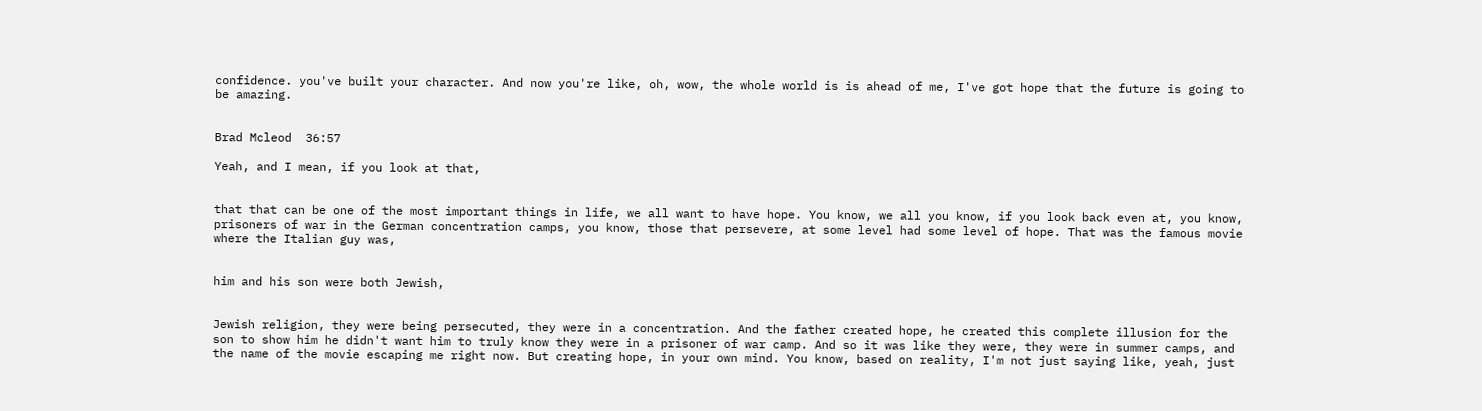confidence. you've built your character. And now you're like, oh, wow, the whole world is is ahead of me, I've got hope that the future is going to be amazing.


Brad Mcleod  36:57

Yeah, and I mean, if you look at that,


that that can be one of the most important things in life, we all want to have hope. You know, we all you know, if you look back even at, you know, prisoners of war in the German concentration camps, you know, those that persevere, at some level had some level of hope. That was the famous movie where the Italian guy was,


him and his son were both Jewish,


Jewish religion, they were being persecuted, they were in a concentration. And the father created hope, he created this complete illusion for the son to show him he didn't want him to truly know they were in a prisoner of war camp. And so it was like they were, they were in summer camps, and the name of the movie escaping me right now. But creating hope, in your own mind. You know, based on reality, I'm not just saying like, yeah, just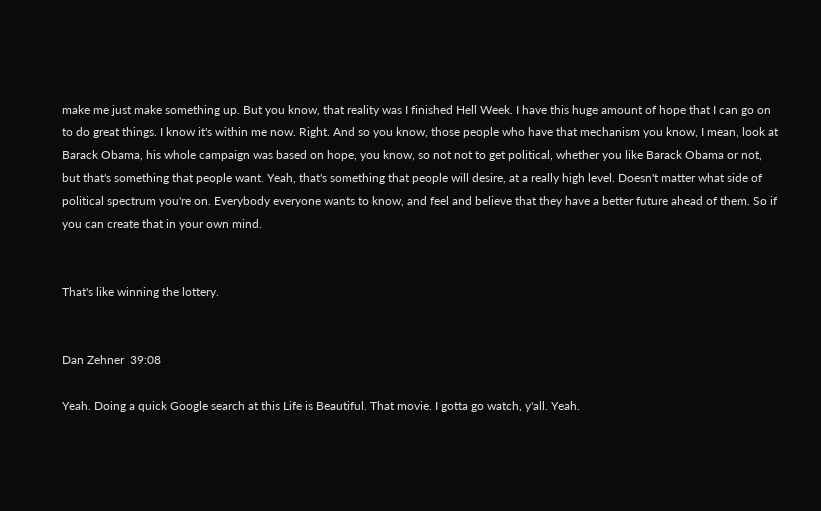make me just make something up. But you know, that reality was I finished Hell Week. I have this huge amount of hope that I can go on to do great things. I know it's within me now. Right. And so you know, those people who have that mechanism you know, I mean, look at Barack Obama, his whole campaign was based on hope, you know, so not not to get political, whether you like Barack Obama or not, but that's something that people want. Yeah, that's something that people will desire, at a really high level. Doesn't matter what side of political spectrum you're on. Everybody everyone wants to know, and feel and believe that they have a better future ahead of them. So if you can create that in your own mind.


That's like winning the lottery.


Dan Zehner  39:08

Yeah. Doing a quick Google search at this Life is Beautiful. That movie. I gotta go watch, y'all. Yeah.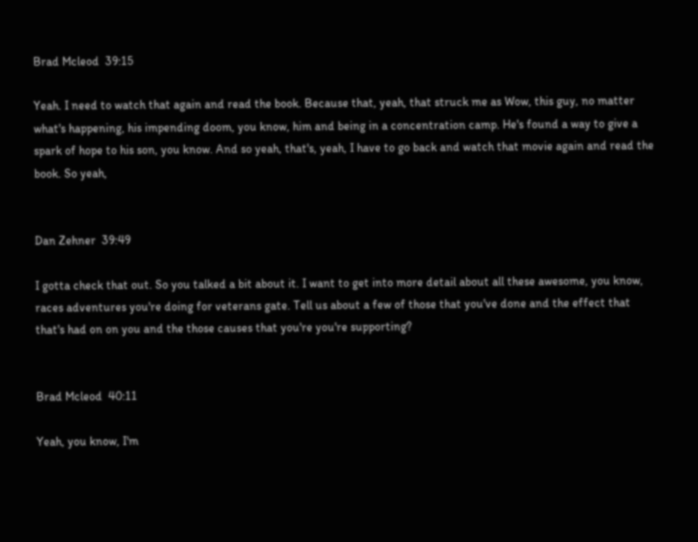Brad Mcleod  39:15

Yeah. I need to watch that again and read the book. Because that, yeah, that struck me as Wow, this guy, no matter what's happening, his impending doom, you know, him and being in a concentration camp. He's found a way to give a spark of hope to his son, you know. And so yeah, that's, yeah, I have to go back and watch that movie again and read the book. So yeah,


Dan Zehner  39:49

I gotta check that out. So you talked a bit about it. I want to get into more detail about all these awesome, you know, races adventures you're doing for veterans gate. Tell us about a few of those that you've done and the effect that that's had on on you and the those causes that you're you're supporting?


Brad Mcleod  40:11

Yeah, you know, I'm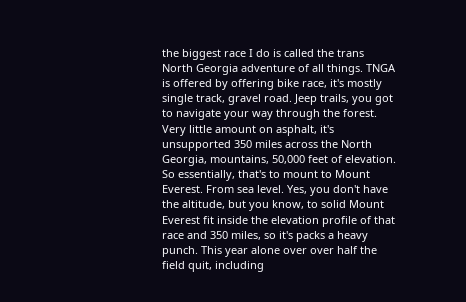the biggest race I do is called the trans North Georgia adventure of all things. TNGA is offered by offering bike race, it's mostly single track, gravel road. Jeep trails, you got to navigate your way through the forest. Very little amount on asphalt, it's unsupported 350 miles across the North Georgia, mountains, 50,000 feet of elevation. So essentially, that's to mount to Mount Everest. From sea level. Yes, you don't have the altitude, but you know, to solid Mount Everest fit inside the elevation profile of that race and 350 miles, so it's packs a heavy punch. This year alone over over half the field quit, including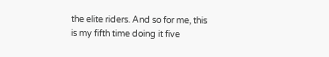the elite riders. And so for me, this is my fifth time doing it five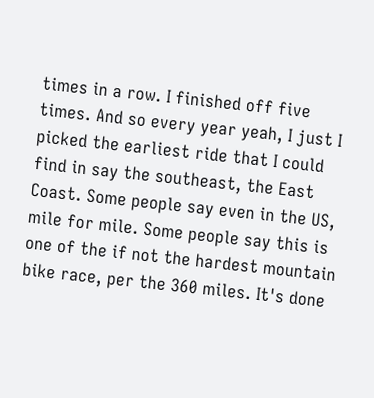times in a row. I finished off five times. And so every year yeah, I just I picked the earliest ride that I could find in say the southeast, the East Coast. Some people say even in the US, mile for mile. Some people say this is one of the if not the hardest mountain bike race, per the 360 miles. It's done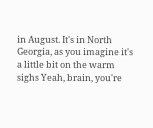in August. It's in North Georgia, as you imagine it's a little bit on the warm sighs Yeah, brain, you're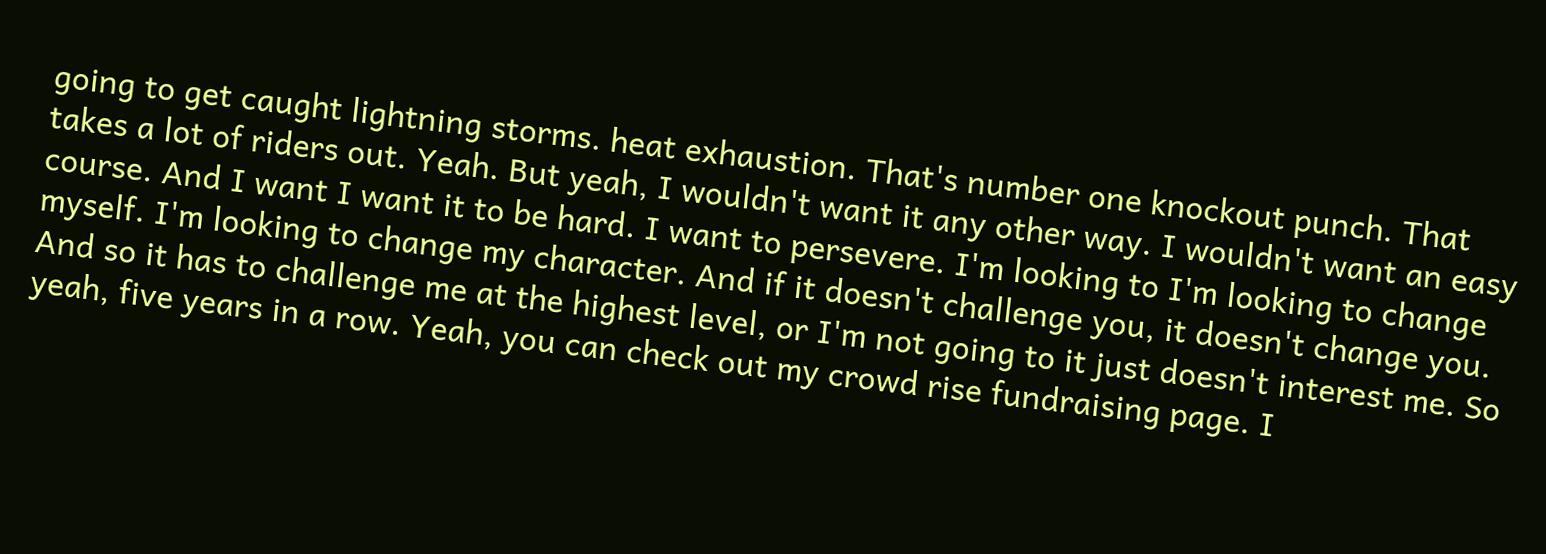going to get caught lightning storms. heat exhaustion. That's number one knockout punch. That takes a lot of riders out. Yeah. But yeah, I wouldn't want it any other way. I wouldn't want an easy course. And I want I want it to be hard. I want to persevere. I'm looking to I'm looking to change myself. I'm looking to change my character. And if it doesn't challenge you, it doesn't change you. And so it has to challenge me at the highest level, or I'm not going to it just doesn't interest me. So yeah, five years in a row. Yeah, you can check out my crowd rise fundraising page. I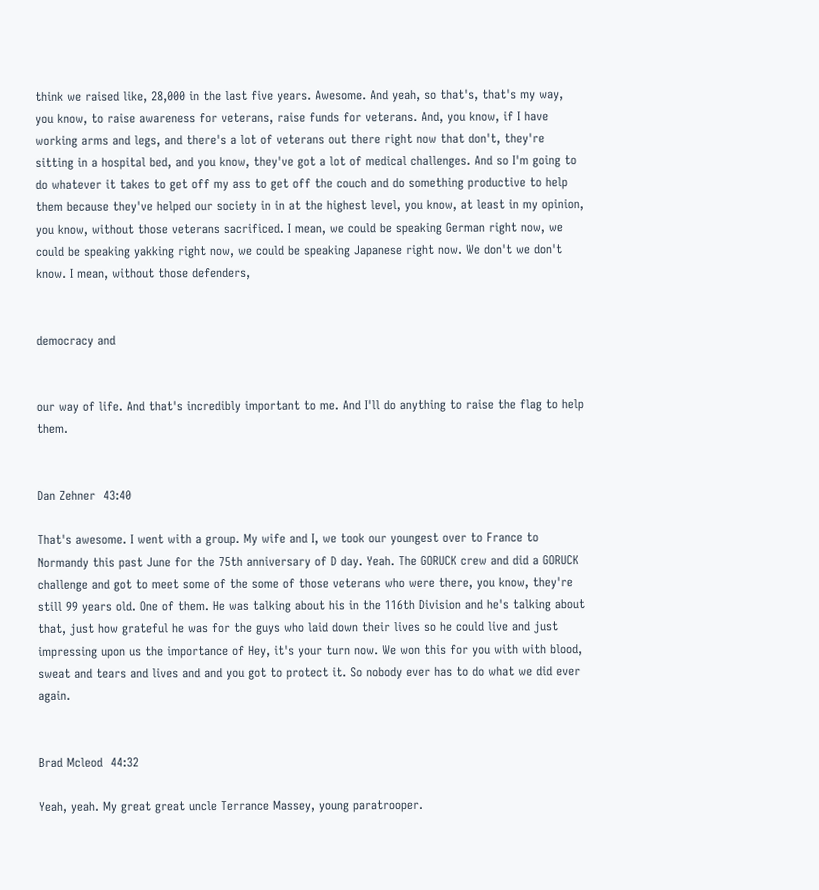think we raised like, 28,000 in the last five years. Awesome. And yeah, so that's, that's my way, you know, to raise awareness for veterans, raise funds for veterans. And, you know, if I have working arms and legs, and there's a lot of veterans out there right now that don't, they're sitting in a hospital bed, and you know, they've got a lot of medical challenges. And so I'm going to do whatever it takes to get off my ass to get off the couch and do something productive to help them because they've helped our society in in at the highest level, you know, at least in my opinion, you know, without those veterans sacrificed. I mean, we could be speaking German right now, we could be speaking yakking right now, we could be speaking Japanese right now. We don't we don't know. I mean, without those defenders,


democracy and


our way of life. And that's incredibly important to me. And I'll do anything to raise the flag to help them.


Dan Zehner  43:40

That's awesome. I went with a group. My wife and I, we took our youngest over to France to Normandy this past June for the 75th anniversary of D day. Yeah. The GORUCK crew and did a GORUCK challenge and got to meet some of the some of those veterans who were there, you know, they're still 99 years old. One of them. He was talking about his in the 116th Division and he's talking about that, just how grateful he was for the guys who laid down their lives so he could live and just impressing upon us the importance of Hey, it's your turn now. We won this for you with with blood, sweat and tears and lives and and you got to protect it. So nobody ever has to do what we did ever again.


Brad Mcleod  44:32

Yeah, yeah. My great great uncle Terrance Massey, young paratrooper.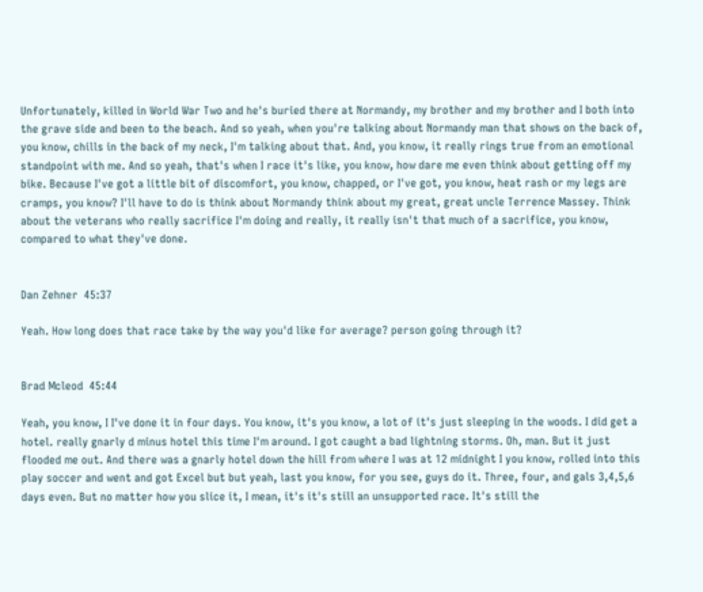Unfortunately, killed in World War Two and he's buried there at Normandy, my brother and my brother and I both into the grave side and been to the beach. And so yeah, when you're talking about Normandy man that shows on the back of, you know, chills in the back of my neck, I'm talking about that. And, you know, it really rings true from an emotional standpoint with me. And so yeah, that's when I race it's like, you know, how dare me even think about getting off my bike. Because I've got a little bit of discomfort, you know, chapped, or I've got, you know, heat rash or my legs are cramps, you know? I'll have to do is think about Normandy think about my great, great uncle Terrence Massey. Think about the veterans who really sacrifice I'm doing and really, it really isn't that much of a sacrifice, you know, compared to what they've done.


Dan Zehner  45:37

Yeah. How long does that race take by the way you'd like for average? person going through it?


Brad Mcleod  45:44

Yeah, you know, I I've done it in four days. You know, it's you know, a lot of it's just sleeping in the woods. I did get a hotel. really gnarly d minus hotel this time I'm around. I got caught a bad lightning storms. Oh, man. But it just flooded me out. And there was a gnarly hotel down the hill from where I was at 12 midnight I you know, rolled into this play soccer and went and got Excel but but yeah, last you know, for you see, guys do it. Three, four, and gals 3,4,5,6 days even. But no matter how you slice it, I mean, it's it's still an unsupported race. It's still the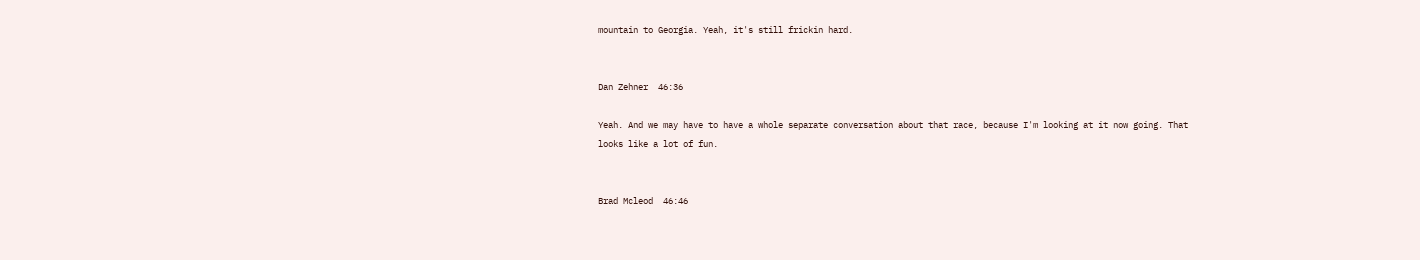mountain to Georgia. Yeah, it's still frickin hard.


Dan Zehner  46:36

Yeah. And we may have to have a whole separate conversation about that race, because I'm looking at it now going. That looks like a lot of fun.


Brad Mcleod  46:46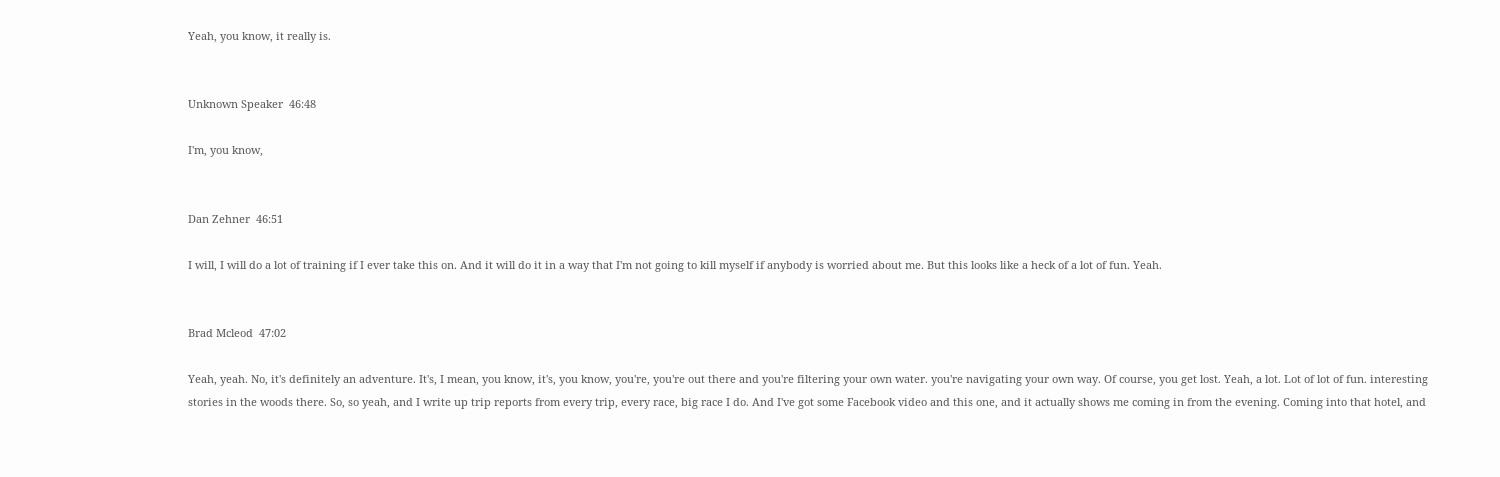Yeah, you know, it really is.


Unknown Speaker  46:48

I'm, you know,


Dan Zehner  46:51

I will, I will do a lot of training if I ever take this on. And it will do it in a way that I'm not going to kill myself if anybody is worried about me. But this looks like a heck of a lot of fun. Yeah.


Brad Mcleod  47:02

Yeah, yeah. No, it's definitely an adventure. It's, I mean, you know, it's, you know, you're, you're out there and you're filtering your own water. you're navigating your own way. Of course, you get lost. Yeah, a lot. Lot of lot of fun. interesting stories in the woods there. So, so yeah, and I write up trip reports from every trip, every race, big race I do. And I've got some Facebook video and this one, and it actually shows me coming in from the evening. Coming into that hotel, and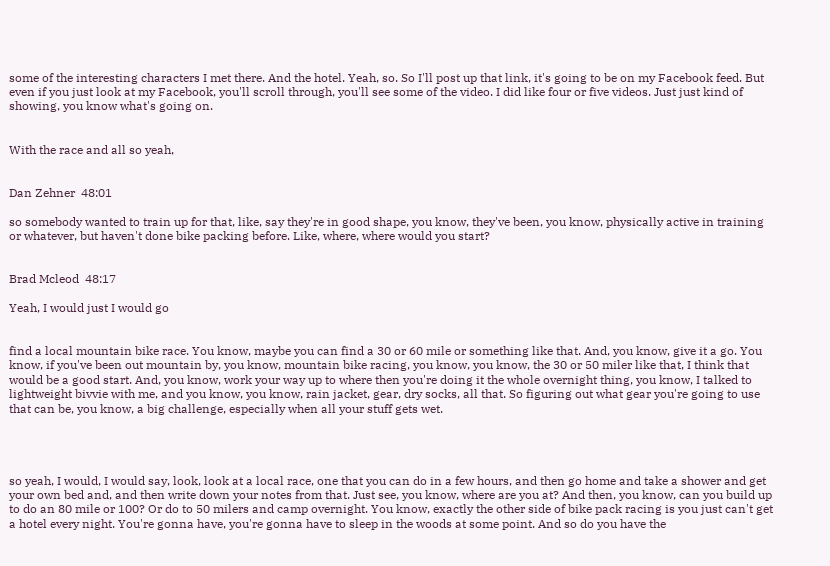some of the interesting characters I met there. And the hotel. Yeah, so. So I'll post up that link, it's going to be on my Facebook feed. But even if you just look at my Facebook, you'll scroll through, you'll see some of the video. I did like four or five videos. Just just kind of showing, you know what's going on.


With the race and all so yeah,


Dan Zehner  48:01

so somebody wanted to train up for that, like, say they're in good shape, you know, they've been, you know, physically active in training or whatever, but haven't done bike packing before. Like, where, where would you start?


Brad Mcleod  48:17

Yeah, I would just I would go


find a local mountain bike race. You know, maybe you can find a 30 or 60 mile or something like that. And, you know, give it a go. You know, if you've been out mountain by, you know, mountain bike racing, you know, you know, the 30 or 50 miler like that, I think that would be a good start. And, you know, work your way up to where then you're doing it the whole overnight thing, you know, I talked to lightweight bivvie with me, and you know, you know, rain jacket, gear, dry socks, all that. So figuring out what gear you're going to use that can be, you know, a big challenge, especially when all your stuff gets wet.




so yeah, I would, I would say, look, look at a local race, one that you can do in a few hours, and then go home and take a shower and get your own bed and, and then write down your notes from that. Just see, you know, where are you at? And then, you know, can you build up to do an 80 mile or 100? Or do to 50 milers and camp overnight. You know, exactly the other side of bike pack racing is you just can't get a hotel every night. You're gonna have, you're gonna have to sleep in the woods at some point. And so do you have the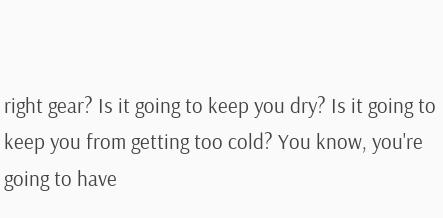right gear? Is it going to keep you dry? Is it going to keep you from getting too cold? You know, you're going to have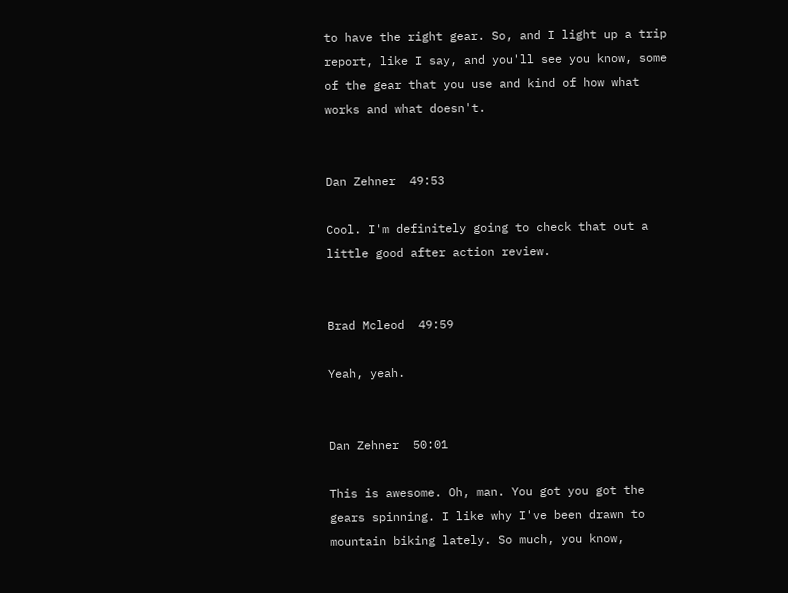to have the right gear. So, and I light up a trip report, like I say, and you'll see you know, some of the gear that you use and kind of how what works and what doesn't.


Dan Zehner  49:53

Cool. I'm definitely going to check that out a little good after action review.


Brad Mcleod  49:59

Yeah, yeah.


Dan Zehner  50:01

This is awesome. Oh, man. You got you got the gears spinning. I like why I've been drawn to mountain biking lately. So much, you know,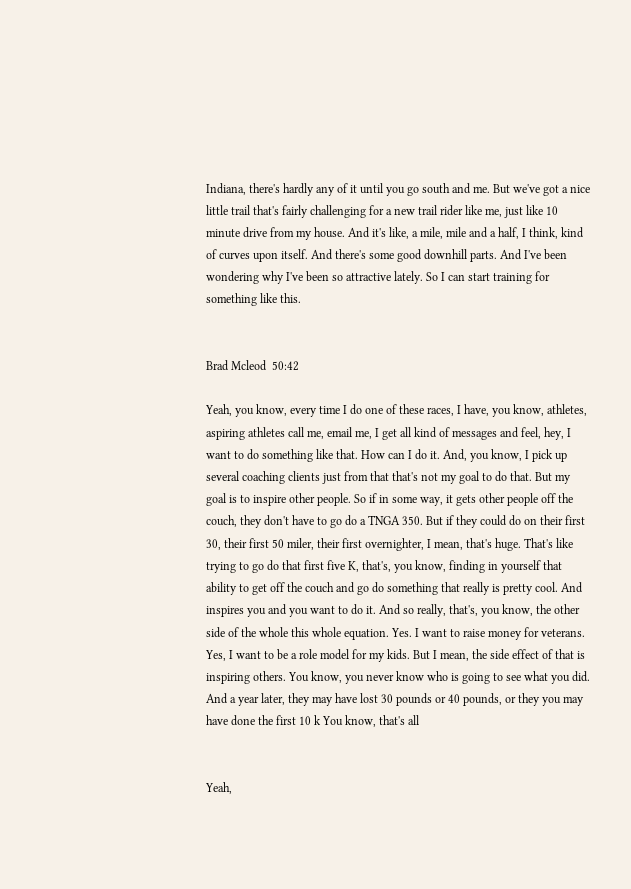Indiana, there's hardly any of it until you go south and me. But we've got a nice little trail that's fairly challenging for a new trail rider like me, just like 10 minute drive from my house. And it's like, a mile, mile and a half, I think, kind of curves upon itself. And there's some good downhill parts. And I've been wondering why I've been so attractive lately. So I can start training for something like this.


Brad Mcleod  50:42

Yeah, you know, every time I do one of these races, I have, you know, athletes, aspiring athletes call me, email me, I get all kind of messages and feel, hey, I want to do something like that. How can I do it. And, you know, I pick up several coaching clients just from that that's not my goal to do that. But my goal is to inspire other people. So if in some way, it gets other people off the couch, they don't have to go do a TNGA 350. But if they could do on their first 30, their first 50 miler, their first overnighter, I mean, that's huge. That's like trying to go do that first five K, that's, you know, finding in yourself that ability to get off the couch and go do something that really is pretty cool. And inspires you and you want to do it. And so really, that's, you know, the other side of the whole this whole equation. Yes. I want to raise money for veterans. Yes, I want to be a role model for my kids. But I mean, the side effect of that is inspiring others. You know, you never know who is going to see what you did. And a year later, they may have lost 30 pounds or 40 pounds, or they you may have done the first 10 k You know, that's all


Yeah,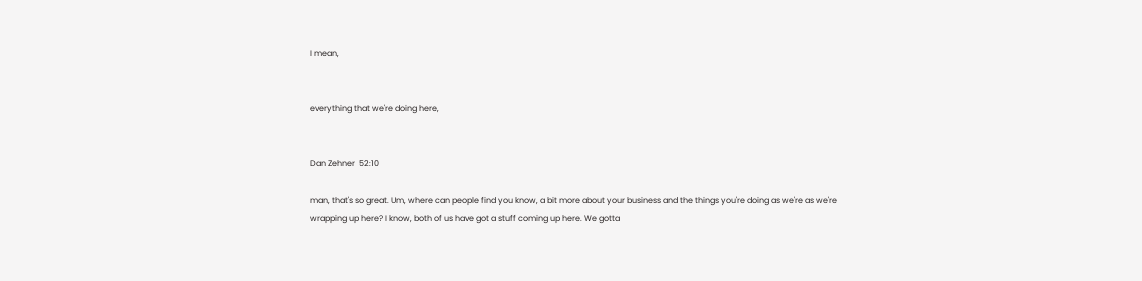I mean,


everything that we're doing here,


Dan Zehner  52:10

man, that's so great. Um, where can people find you know, a bit more about your business and the things you're doing as we're as we're wrapping up here? I know, both of us have got a stuff coming up here. We gotta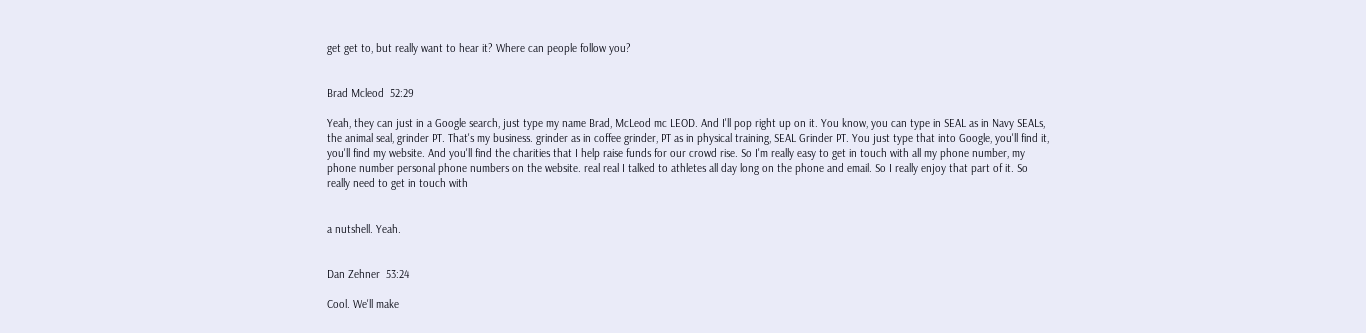get get to, but really want to hear it? Where can people follow you?


Brad Mcleod  52:29

Yeah, they can just in a Google search, just type my name Brad, McLeod mc LEOD. And I'll pop right up on it. You know, you can type in SEAL as in Navy SEALs, the animal seal, grinder PT. That's my business. grinder as in coffee grinder, PT as in physical training, SEAL Grinder PT. You just type that into Google, you'll find it, you'll find my website. And you'll find the charities that I help raise funds for our crowd rise. So I'm really easy to get in touch with all my phone number, my phone number personal phone numbers on the website. real real I talked to athletes all day long on the phone and email. So I really enjoy that part of it. So really need to get in touch with


a nutshell. Yeah.


Dan Zehner  53:24

Cool. We'll make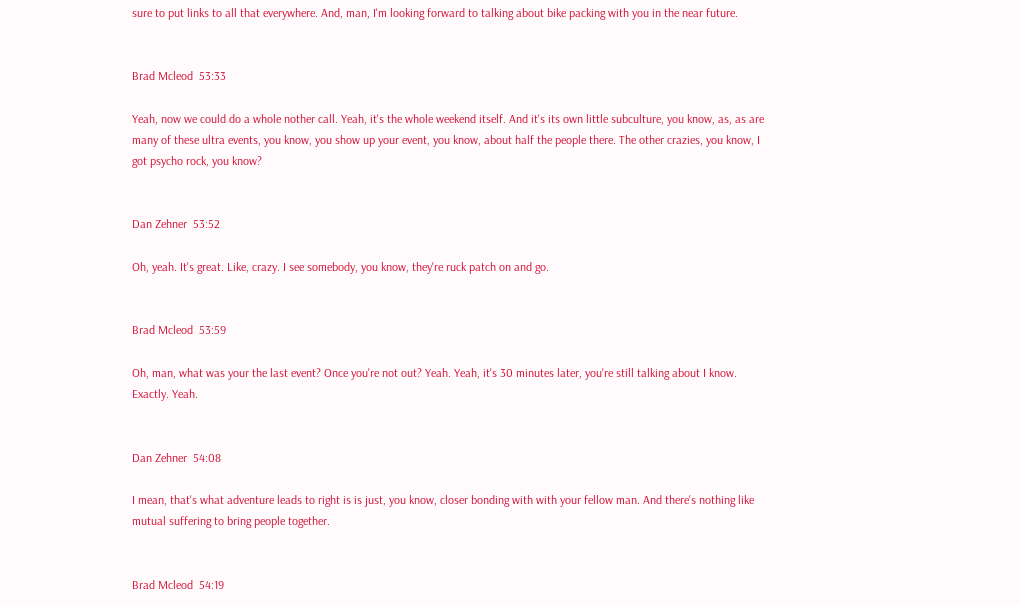sure to put links to all that everywhere. And, man, I'm looking forward to talking about bike packing with you in the near future.


Brad Mcleod  53:33

Yeah, now we could do a whole nother call. Yeah, it's the whole weekend itself. And it's its own little subculture, you know, as, as are many of these ultra events, you know, you show up your event, you know, about half the people there. The other crazies, you know, I got psycho rock, you know?


Dan Zehner  53:52

Oh, yeah. It's great. Like, crazy. I see somebody, you know, they're ruck patch on and go.


Brad Mcleod  53:59

Oh, man, what was your the last event? Once you're not out? Yeah. Yeah, it's 30 minutes later, you're still talking about I know. Exactly. Yeah.


Dan Zehner  54:08

I mean, that's what adventure leads to right is is just, you know, closer bonding with with your fellow man. And there's nothing like mutual suffering to bring people together.


Brad Mcleod  54:19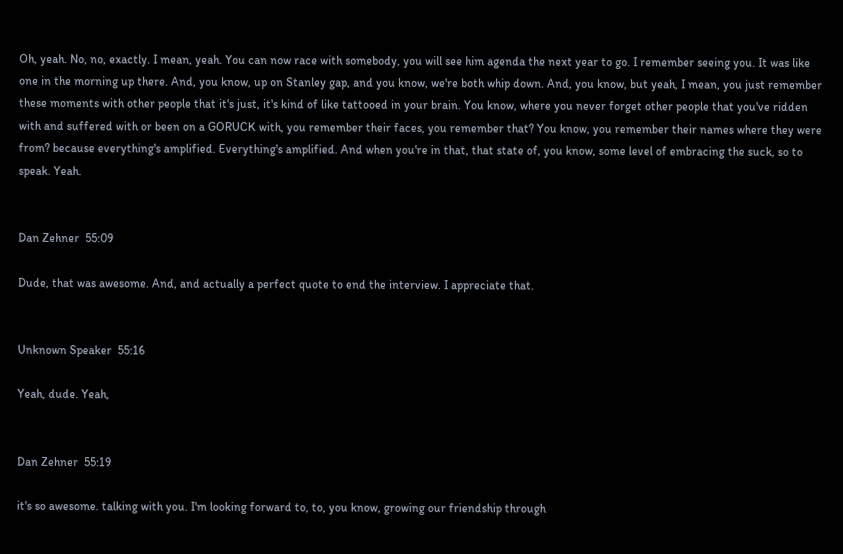Oh, yeah. No, no, exactly. I mean, yeah. You can now race with somebody, you will see him agenda the next year to go. I remember seeing you. It was like one in the morning up there. And, you know, up on Stanley gap, and you know, we're both whip down. And, you know, but yeah, I mean, you just remember these moments with other people that it's just, it's kind of like tattooed in your brain. You know, where you never forget other people that you've ridden with and suffered with or been on a GORUCK with, you remember their faces, you remember that? You know, you remember their names where they were from? because everything's amplified. Everything's amplified. And when you're in that, that state of, you know, some level of embracing the suck, so to speak. Yeah.


Dan Zehner  55:09

Dude, that was awesome. And, and actually a perfect quote to end the interview. I appreciate that.


Unknown Speaker  55:16

Yeah, dude. Yeah,


Dan Zehner  55:19

it's so awesome. talking with you. I'm looking forward to, to, you know, growing our friendship through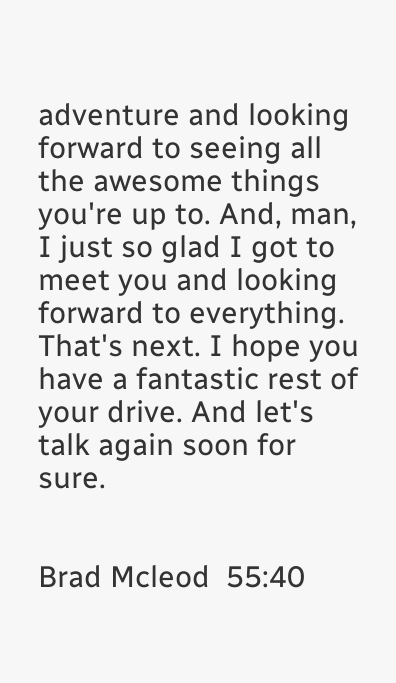adventure and looking forward to seeing all the awesome things you're up to. And, man, I just so glad I got to meet you and looking forward to everything. That's next. I hope you have a fantastic rest of your drive. And let's talk again soon for sure.


Brad Mcleod  55:40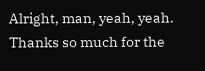Alright, man, yeah, yeah. Thanks so much for the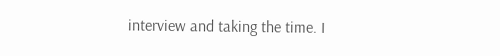interview and taking the time. I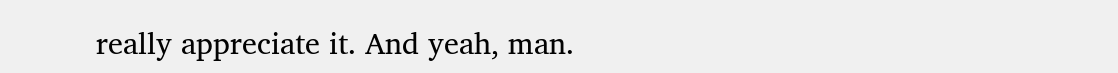really appreciate it. And yeah, man.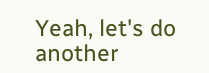Yeah, let's do another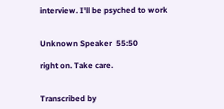interview. I'll be psyched to work


Unknown Speaker  55:50

right on. Take care.


Transcribed by